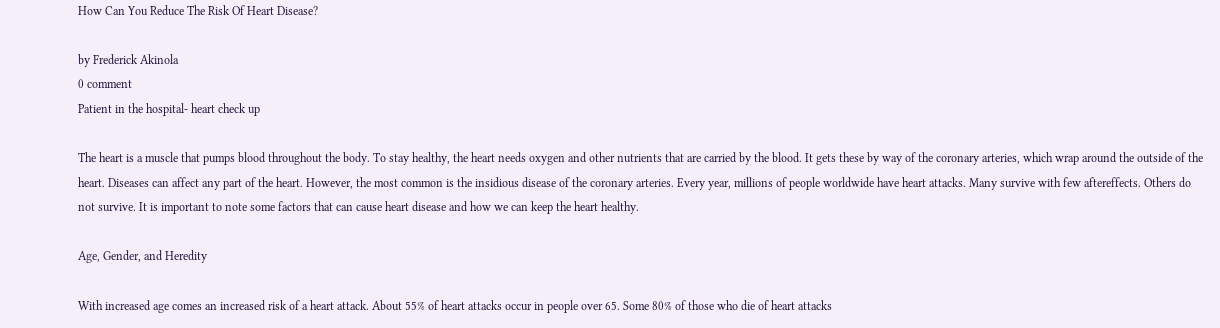How Can You Reduce The Risk Of Heart Disease?

by Frederick Akinola
0 comment
Patient in the hospital- heart check up

The heart is a muscle that pumps blood throughout the body. To stay healthy, the heart needs oxygen and other nutrients that are carried by the blood. It gets these by way of the coronary arteries, which wrap around the outside of the heart. Diseases can affect any part of the heart. However, the most common is the insidious disease of the coronary arteries. Every year, millions of people worldwide have heart attacks. Many survive with few aftereffects. Others do not survive. It is important to note some factors that can cause heart disease and how we can keep the heart healthy.

Age, Gender, and Heredity

With increased age comes an increased risk of a heart attack. About 55% of heart attacks occur in people over 65. Some 80% of those who die of heart attacks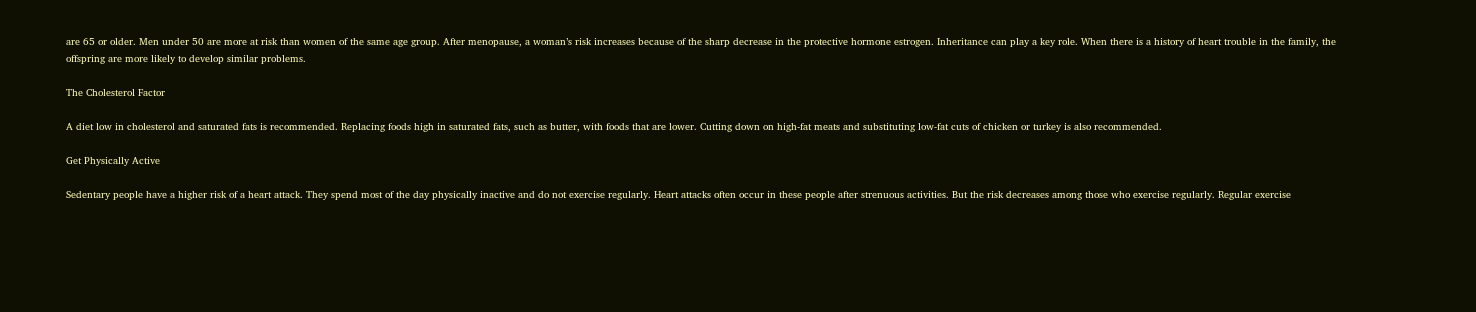are 65 or older. Men under 50 are more at risk than women of the same age group. After menopause, a woman’s risk increases because of the sharp decrease in the protective hormone estrogen. Inheritance can play a key role. When there is a history of heart trouble in the family, the offspring are more likely to develop similar problems.

The Cholesterol Factor

A diet low in cholesterol and saturated fats is recommended. Replacing foods high in saturated fats, such as butter, with foods that are lower. Cutting down on high-fat meats and substituting low-fat cuts of chicken or turkey is also recommended.

Get Physically Active

Sedentary people have a higher risk of a heart attack. They spend most of the day physically inactive and do not exercise regularly. Heart attacks often occur in these people after strenuous activities. But the risk decreases among those who exercise regularly. Regular exercise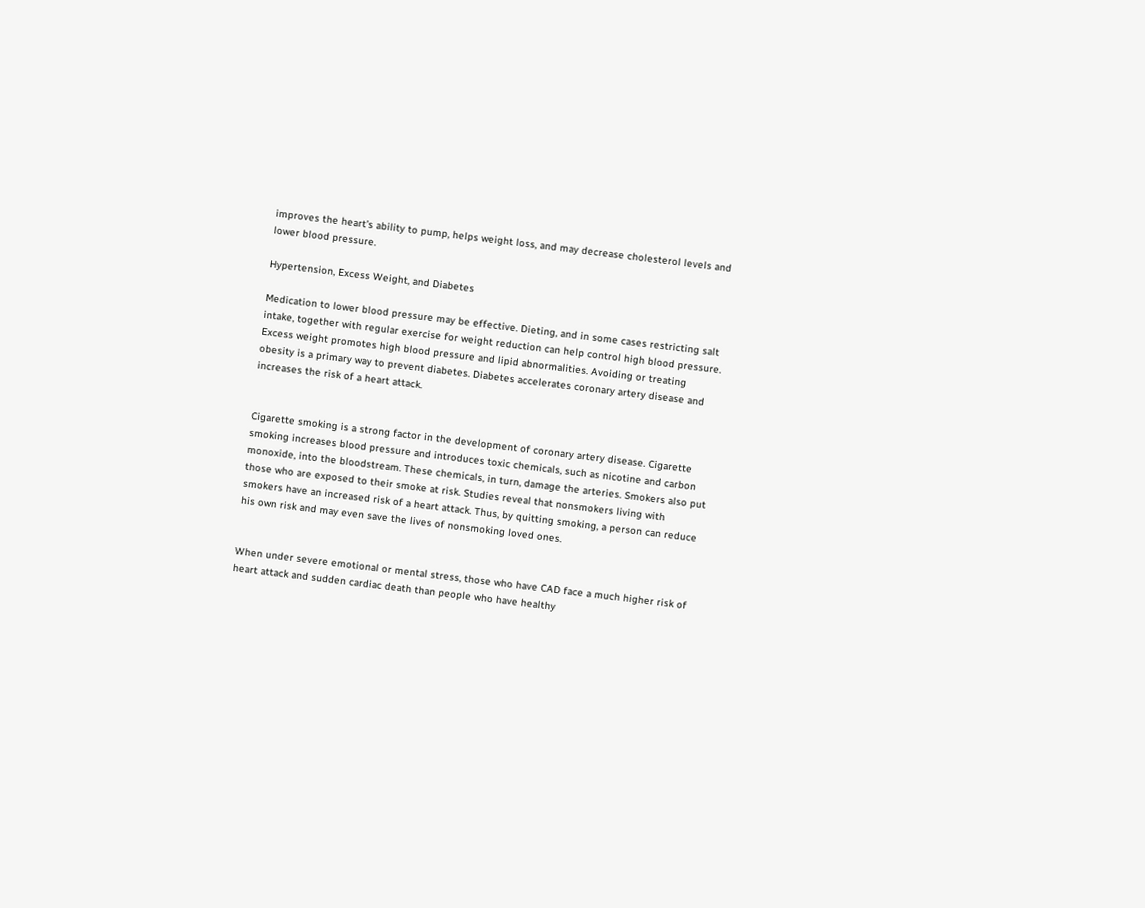improves the heart’s ability to pump, helps weight loss, and may decrease cholesterol levels and lower blood pressure.

Hypertension, Excess Weight, and Diabetes

Medication to lower blood pressure may be effective. Dieting, and in some cases restricting salt intake, together with regular exercise for weight reduction can help control high blood pressure. Excess weight promotes high blood pressure and lipid abnormalities. Avoiding or treating obesity is a primary way to prevent diabetes. Diabetes accelerates coronary artery disease and increases the risk of a heart attack.


Cigarette smoking is a strong factor in the development of coronary artery disease. Cigarette smoking increases blood pressure and introduces toxic chemicals, such as nicotine and carbon monoxide, into the bloodstream. These chemicals, in turn, damage the arteries. Smokers also put those who are exposed to their smoke at risk. Studies reveal that nonsmokers living with smokers have an increased risk of a heart attack. Thus, by quitting smoking, a person can reduce his own risk and may even save the lives of nonsmoking loved ones.


When under severe emotional or mental stress, those who have CAD face a much higher risk of heart attack and sudden cardiac death than people who have healthy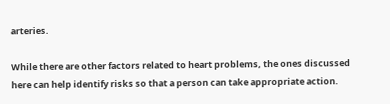arteries.

While there are other factors related to heart problems, the ones discussed here can help identify risks so that a person can take appropriate action.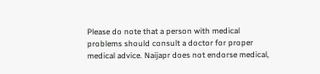Please do note that a person with medical problems should consult a doctor for proper medical advice. Naijapr does not endorse medical,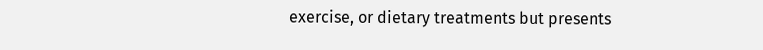exercise, or dietary treatments but presents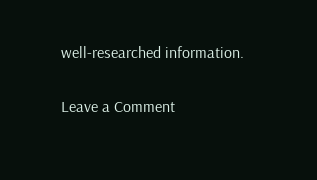well-researched information.

Leave a Comment